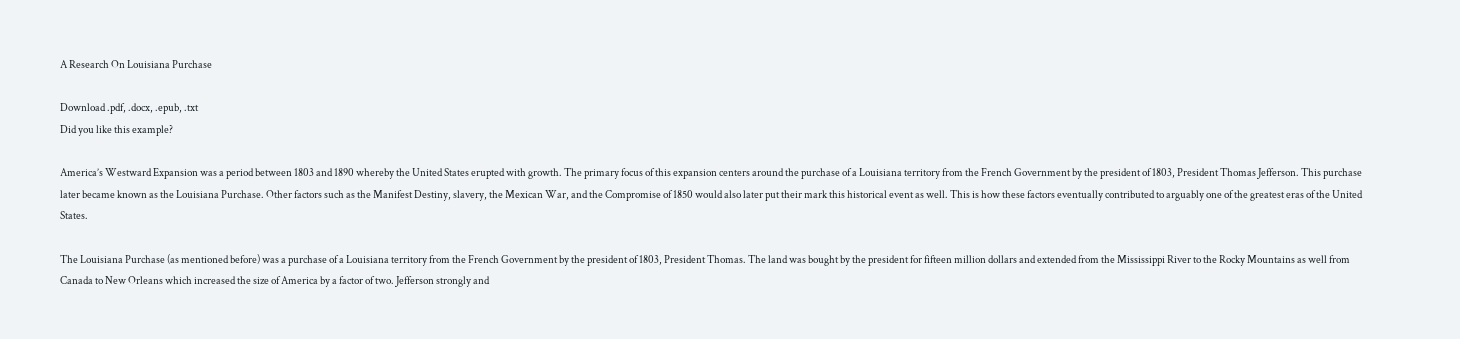A Research On Louisiana Purchase

Download .pdf, .docx, .epub, .txt
Did you like this example?

America’s Westward Expansion was a period between 1803 and 1890 whereby the United States erupted with growth. The primary focus of this expansion centers around the purchase of a Louisiana territory from the French Government by the president of 1803, President Thomas Jefferson. This purchase later became known as the Louisiana Purchase. Other factors such as the Manifest Destiny, slavery, the Mexican War, and the Compromise of 1850 would also later put their mark this historical event as well. This is how these factors eventually contributed to arguably one of the greatest eras of the United States.

The Louisiana Purchase (as mentioned before) was a purchase of a Louisiana territory from the French Government by the president of 1803, President Thomas. The land was bought by the president for fifteen million dollars and extended from the Mississippi River to the Rocky Mountains as well from Canada to New Orleans which increased the size of America by a factor of two. Jefferson strongly and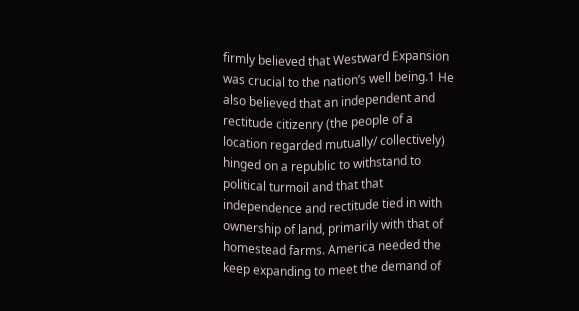firmly believed that Westward Expansion was crucial to the nation’s well being.1 He also believed that an independent and rectitude citizenry (the people of a location regarded mutually/ collectively) hinged on a republic to withstand to political turmoil and that that independence and rectitude tied in with ownership of land, primarily with that of homestead farms. America needed the keep expanding to meet the demand of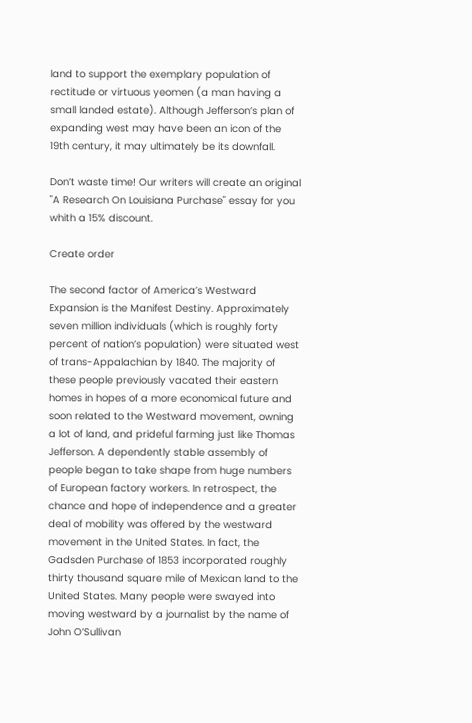land to support the exemplary population of rectitude or virtuous yeomen (a man having a small landed estate). Although Jefferson’s plan of expanding west may have been an icon of the 19th century, it may ultimately be its downfall.

Don’t waste time! Our writers will create an original "A Research On Louisiana Purchase" essay for you whith a 15% discount.

Create order

The second factor of America’s Westward Expansion is the Manifest Destiny. Approximately seven million individuals (which is roughly forty percent of nation’s population) were situated west of trans-Appalachian by 1840. The majority of these people previously vacated their eastern homes in hopes of a more economical future and soon related to the Westward movement, owning a lot of land, and prideful farming just like Thomas Jefferson. A dependently stable assembly of people began to take shape from huge numbers of European factory workers. In retrospect, the chance and hope of independence and a greater deal of mobility was offered by the westward movement in the United States. In fact, the Gadsden Purchase of 1853 incorporated roughly thirty thousand square mile of Mexican land to the United States. Many people were swayed into moving westward by a journalist by the name of John O’Sullivan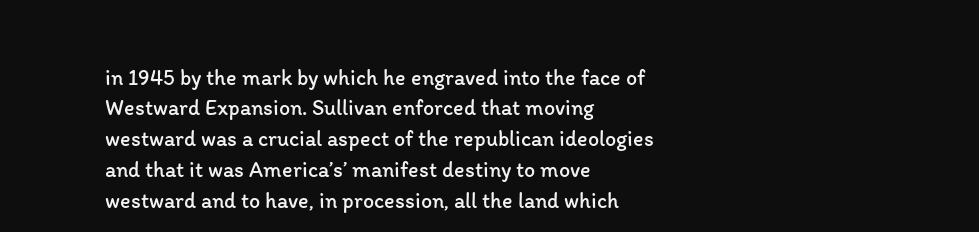in 1945 by the mark by which he engraved into the face of Westward Expansion. Sullivan enforced that moving westward was a crucial aspect of the republican ideologies and that it was America’s’ manifest destiny to move westward and to have, in procession, all the land which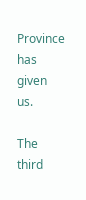Province has given us.

The third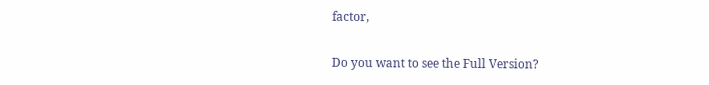factor,

Do you want to see the Full Version?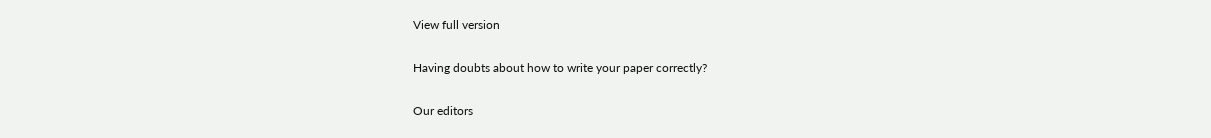View full version

Having doubts about how to write your paper correctly?

Our editors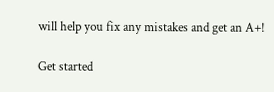will help you fix any mistakes and get an A+!

Get started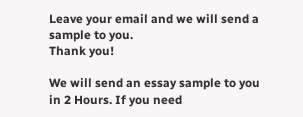Leave your email and we will send a sample to you.
Thank you!

We will send an essay sample to you in 2 Hours. If you need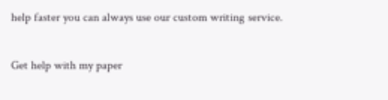help faster you can always use our custom writing service.

Get help with my paper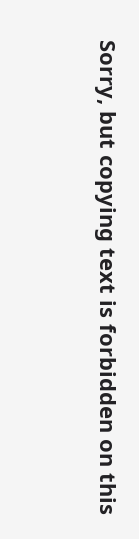Sorry, but copying text is forbidden on this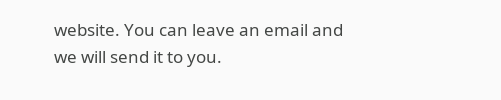website. You can leave an email and we will send it to you.